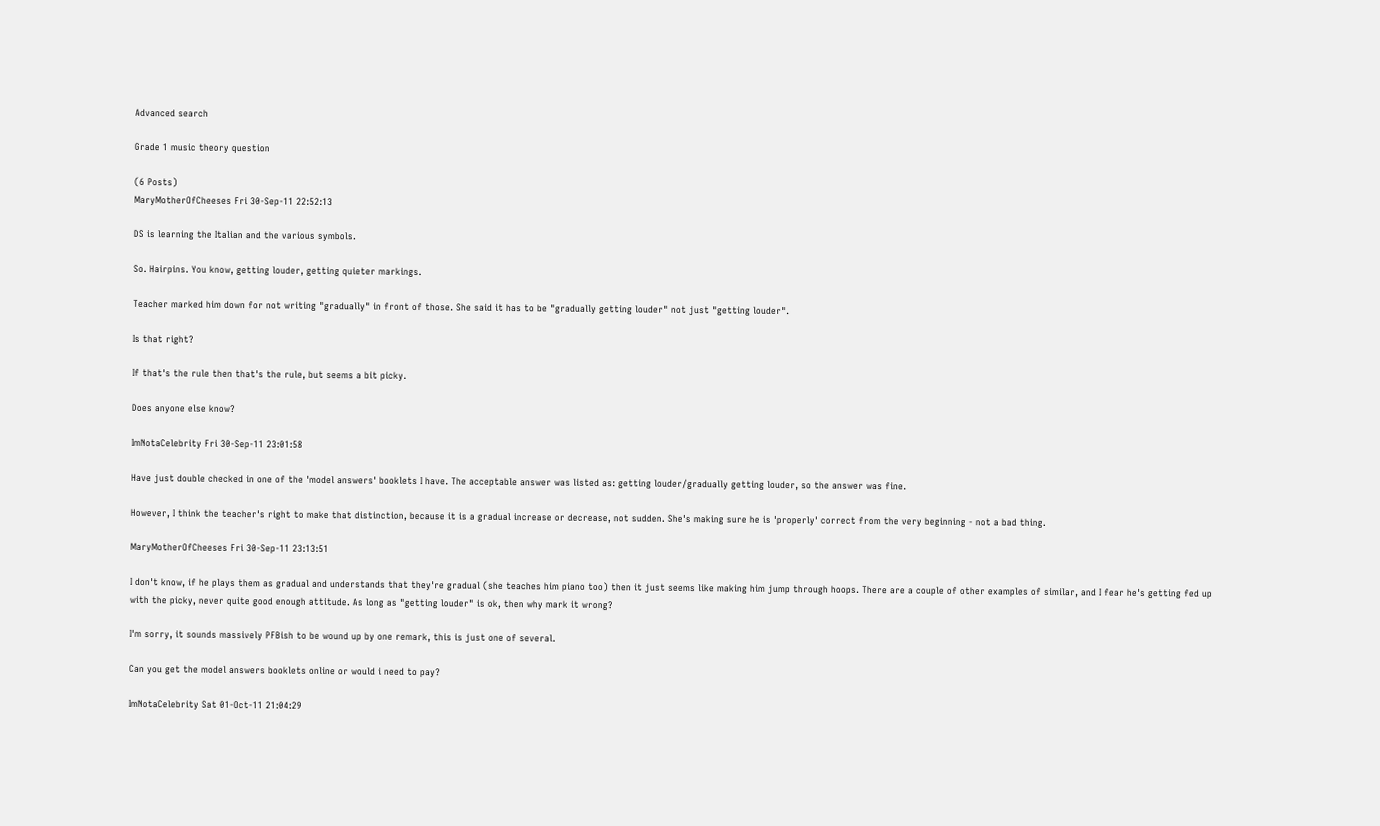Advanced search

Grade 1 music theory question

(6 Posts)
MaryMotherOfCheeses Fri 30-Sep-11 22:52:13

DS is learning the Italian and the various symbols.

So. Hairpins. You know, getting louder, getting quieter markings.

Teacher marked him down for not writing "gradually" in front of those. She said it has to be "gradually getting louder" not just "getting louder".

Is that right?

If that's the rule then that's the rule, but seems a bit picky.

Does anyone else know?

ImNotaCelebrity Fri 30-Sep-11 23:01:58

Have just double checked in one of the 'model answers' booklets I have. The acceptable answer was listed as: getting louder/gradually getting louder, so the answer was fine.

However, I think the teacher's right to make that distinction, because it is a gradual increase or decrease, not sudden. She's making sure he is 'properly' correct from the very beginning - not a bad thing.

MaryMotherOfCheeses Fri 30-Sep-11 23:13:51

I don't know, if he plays them as gradual and understands that they're gradual (she teaches him piano too) then it just seems like making him jump through hoops. There are a couple of other examples of similar, and I fear he's getting fed up with the picky, never quite good enough attitude. As long as "getting louder" is ok, then why mark it wrong?

I'm sorry, it sounds massively PFBish to be wound up by one remark, this is just one of several.

Can you get the model answers booklets online or would i need to pay?

ImNotaCelebrity Sat 01-Oct-11 21:04:29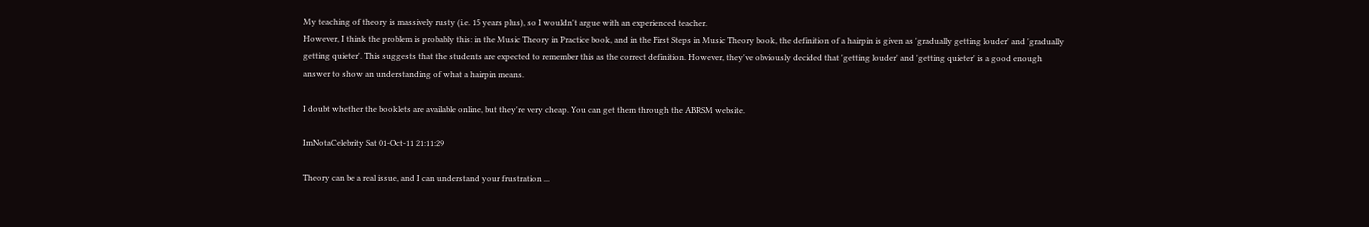My teaching of theory is massively rusty (i.e. 15 years plus), so I wouldn't argue with an experienced teacher.
However, I think the problem is probably this: in the Music Theory in Practice book, and in the First Steps in Music Theory book, the definition of a hairpin is given as 'gradually getting louder' and 'gradually getting quieter'. This suggests that the students are expected to remember this as the correct definition. However, they've obviously decided that 'getting louder' and 'getting quieter' is a good enough answer to show an understanding of what a hairpin means.

I doubt whether the booklets are available online, but they're very cheap. You can get them through the ABRSM website.

ImNotaCelebrity Sat 01-Oct-11 21:11:29

Theory can be a real issue, and I can understand your frustration ...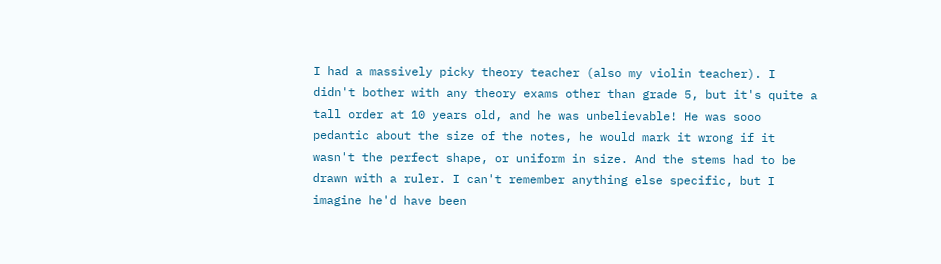I had a massively picky theory teacher (also my violin teacher). I didn't bother with any theory exams other than grade 5, but it's quite a tall order at 10 years old, and he was unbelievable! He was sooo pedantic about the size of the notes, he would mark it wrong if it wasn't the perfect shape, or uniform in size. And the stems had to be drawn with a ruler. I can't remember anything else specific, but I imagine he'd have been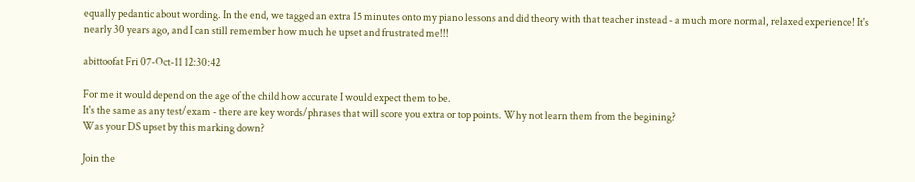equally pedantic about wording. In the end, we tagged an extra 15 minutes onto my piano lessons and did theory with that teacher instead - a much more normal, relaxed experience! It's nearly 30 years ago, and I can still remember how much he upset and frustrated me!!!

abittoofat Fri 07-Oct-11 12:30:42

For me it would depend on the age of the child how accurate I would expect them to be.
It's the same as any test/exam - there are key words/phrases that will score you extra or top points. Why not learn them from the begining?
Was your DS upset by this marking down?

Join the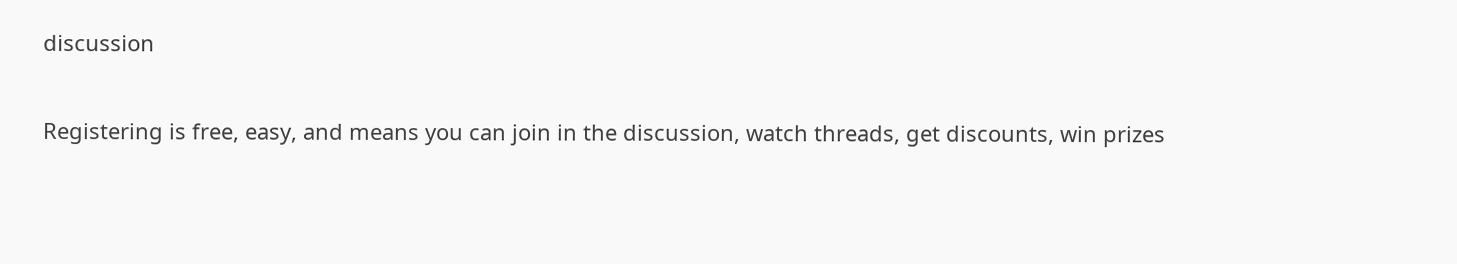discussion

Registering is free, easy, and means you can join in the discussion, watch threads, get discounts, win prizes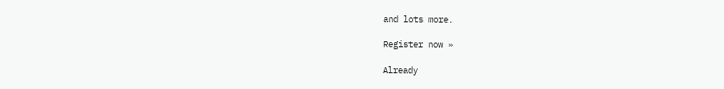and lots more.

Register now »

Already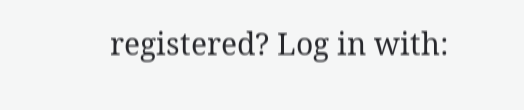registered? Log in with: